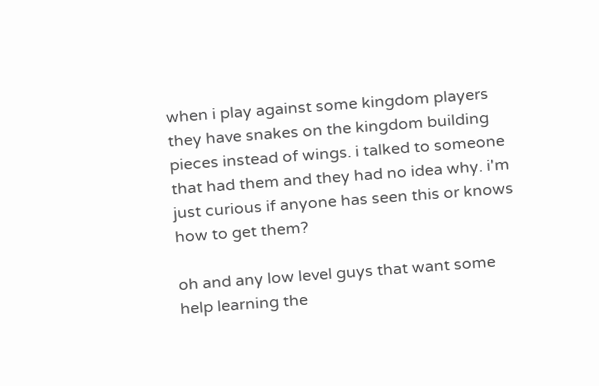when i play against some kingdom players they have snakes on the kingdom building pieces instead of wings. i talked to someone that had them and they had no idea why. i'm just curious if anyone has seen this or knows how to get them?

oh and any low level guys that want some help learning the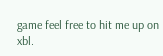game feel free to hit me up on xbl.